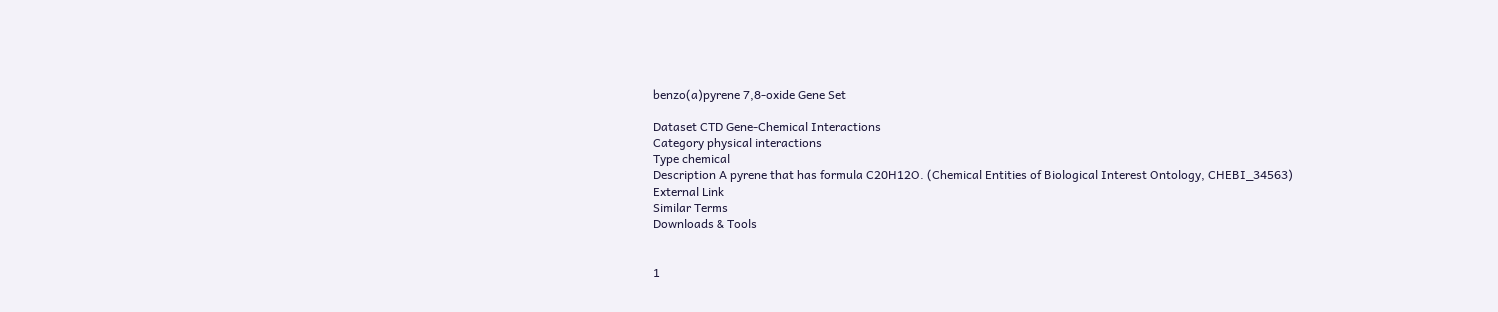benzo(a)pyrene 7,8-oxide Gene Set

Dataset CTD Gene-Chemical Interactions
Category physical interactions
Type chemical
Description A pyrene that has formula C20H12O. (Chemical Entities of Biological Interest Ontology, CHEBI_34563)
External Link
Similar Terms
Downloads & Tools


1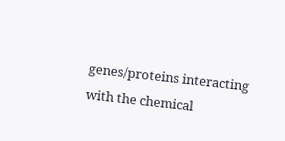genes/proteins interacting with the chemical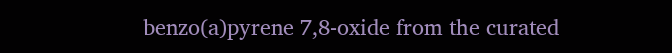benzo(a)pyrene 7,8-oxide from the curated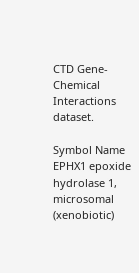CTD Gene-Chemical Interactions dataset.

Symbol Name
EPHX1 epoxide hydrolase 1, microsomal (xenobiotic)